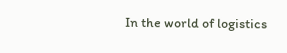In the world of logistics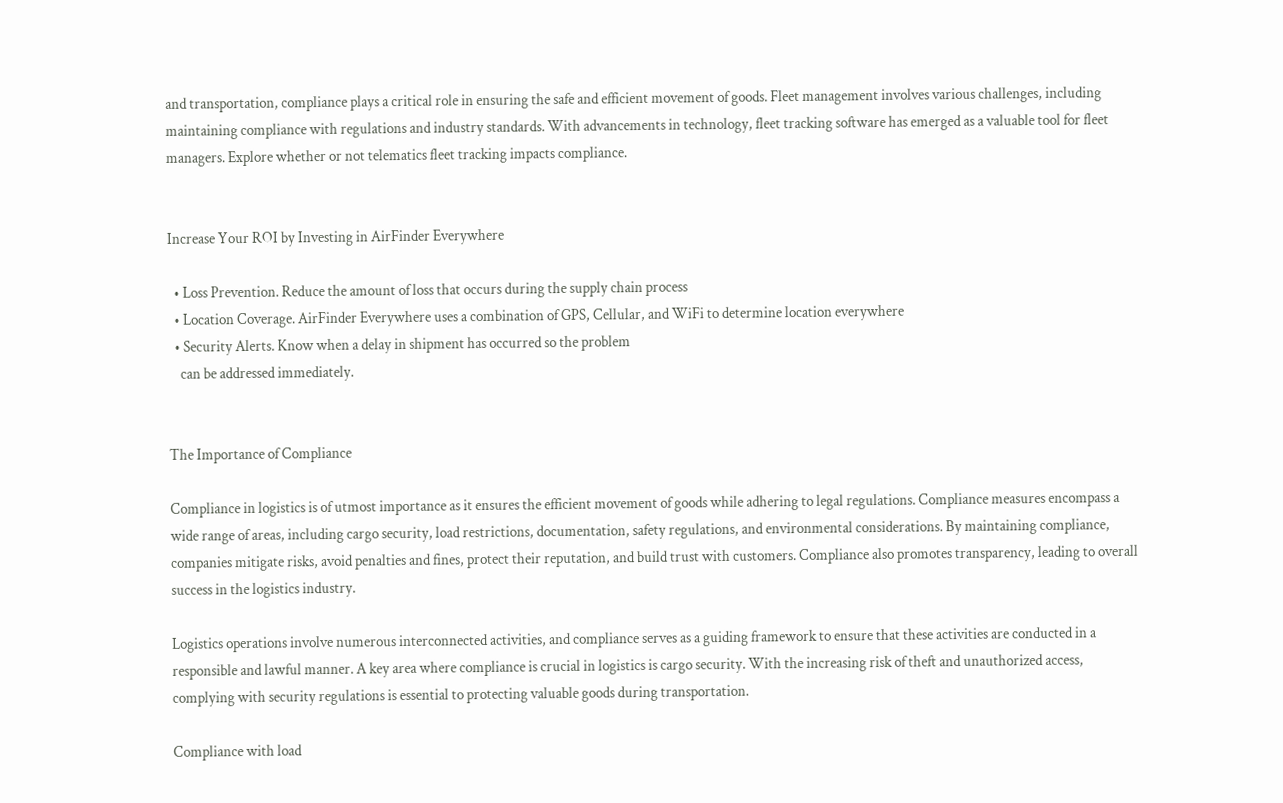and transportation, compliance plays a critical role in ensuring the safe and efficient movement of goods. Fleet management involves various challenges, including maintaining compliance with regulations and industry standards. With advancements in technology, fleet tracking software has emerged as a valuable tool for fleet managers. Explore whether or not telematics fleet tracking impacts compliance.


Increase Your ROI by Investing in AirFinder Everywhere

  • Loss Prevention. Reduce the amount of loss that occurs during the supply chain process
  • Location Coverage. AirFinder Everywhere uses a combination of GPS, Cellular, and WiFi to determine location everywhere
  • Security Alerts. Know when a delay in shipment has occurred so the problem
    can be addressed immediately.


The Importance of Compliance

Compliance in logistics is of utmost importance as it ensures the efficient movement of goods while adhering to legal regulations. Compliance measures encompass a wide range of areas, including cargo security, load restrictions, documentation, safety regulations, and environmental considerations. By maintaining compliance, companies mitigate risks, avoid penalties and fines, protect their reputation, and build trust with customers. Compliance also promotes transparency, leading to overall success in the logistics industry.

Logistics operations involve numerous interconnected activities, and compliance serves as a guiding framework to ensure that these activities are conducted in a responsible and lawful manner. A key area where compliance is crucial in logistics is cargo security. With the increasing risk of theft and unauthorized access, complying with security regulations is essential to protecting valuable goods during transportation.

Compliance with load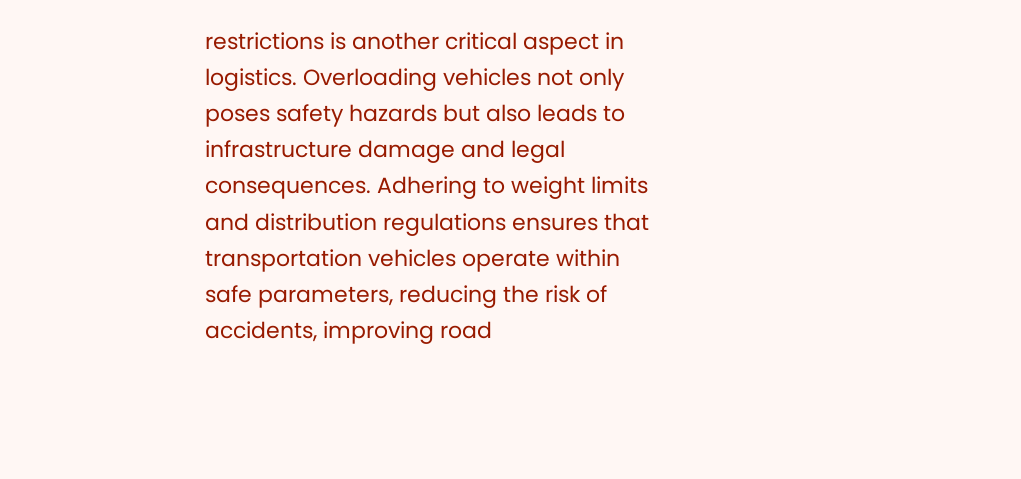restrictions is another critical aspect in logistics. Overloading vehicles not only poses safety hazards but also leads to infrastructure damage and legal consequences. Adhering to weight limits and distribution regulations ensures that transportation vehicles operate within safe parameters, reducing the risk of accidents, improving road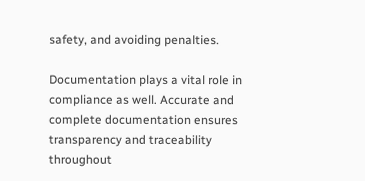safety, and avoiding penalties.

Documentation plays a vital role in compliance as well. Accurate and complete documentation ensures transparency and traceability throughout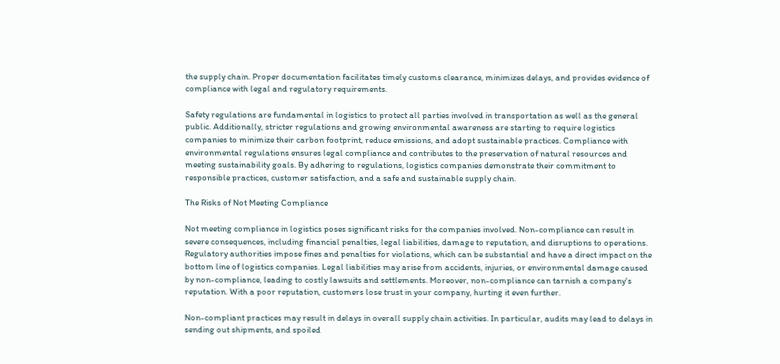the supply chain. Proper documentation facilitates timely customs clearance, minimizes delays, and provides evidence of compliance with legal and regulatory requirements.

Safety regulations are fundamental in logistics to protect all parties involved in transportation as well as the general public. Additionally, stricter regulations and growing environmental awareness are starting to require logistics companies to minimize their carbon footprint, reduce emissions, and adopt sustainable practices. Compliance with environmental regulations ensures legal compliance and contributes to the preservation of natural resources and meeting sustainability goals. By adhering to regulations, logistics companies demonstrate their commitment to responsible practices, customer satisfaction, and a safe and sustainable supply chain.

The Risks of Not Meeting Compliance

Not meeting compliance in logistics poses significant risks for the companies involved. Non-compliance can result in severe consequences, including financial penalties, legal liabilities, damage to reputation, and disruptions to operations. Regulatory authorities impose fines and penalties for violations, which can be substantial and have a direct impact on the bottom line of logistics companies. Legal liabilities may arise from accidents, injuries, or environmental damage caused by non-compliance, leading to costly lawsuits and settlements. Moreover, non-compliance can tarnish a company's reputation. With a poor reputation, customers lose trust in your company, hurting it even further.

Non-compliant practices may result in delays in overall supply chain activities. In particular, audits may lead to delays in sending out shipments, and spoiled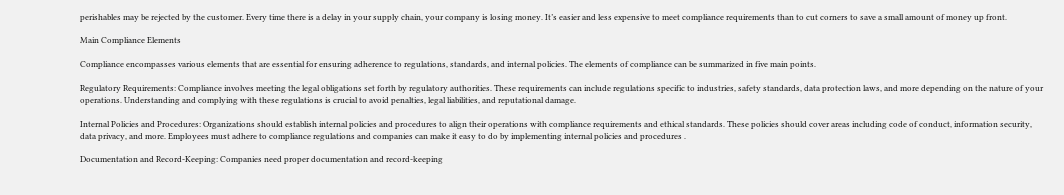perishables may be rejected by the customer. Every time there is a delay in your supply chain, your company is losing money. It’s easier and less expensive to meet compliance requirements than to cut corners to save a small amount of money up front.

Main Compliance Elements

Compliance encompasses various elements that are essential for ensuring adherence to regulations, standards, and internal policies. The elements of compliance can be summarized in five main points.

Regulatory Requirements: Compliance involves meeting the legal obligations set forth by regulatory authorities. These requirements can include regulations specific to industries, safety standards, data protection laws, and more depending on the nature of your operations. Understanding and complying with these regulations is crucial to avoid penalties, legal liabilities, and reputational damage.

Internal Policies and Procedures: Organizations should establish internal policies and procedures to align their operations with compliance requirements and ethical standards. These policies should cover areas including code of conduct, information security, data privacy, and more. Employees must adhere to compliance regulations and companies can make it easy to do by implementing internal policies and procedures .

Documentation and Record-Keeping: Companies need proper documentation and record-keeping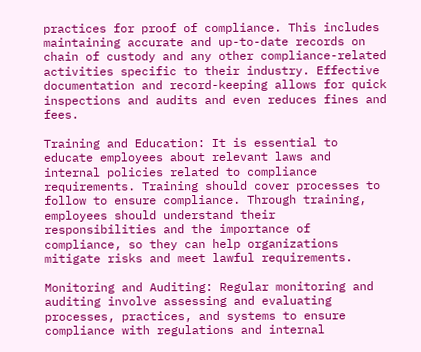practices for proof of compliance. This includes maintaining accurate and up-to-date records on chain of custody and any other compliance-related activities specific to their industry. Effective documentation and record-keeping allows for quick inspections and audits and even reduces fines and fees.

Training and Education: It is essential to educate employees about relevant laws and internal policies related to compliance requirements. Training should cover processes to follow to ensure compliance. Through training, employees should understand their responsibilities and the importance of compliance, so they can help organizations mitigate risks and meet lawful requirements.

Monitoring and Auditing: Regular monitoring and auditing involve assessing and evaluating processes, practices, and systems to ensure compliance with regulations and internal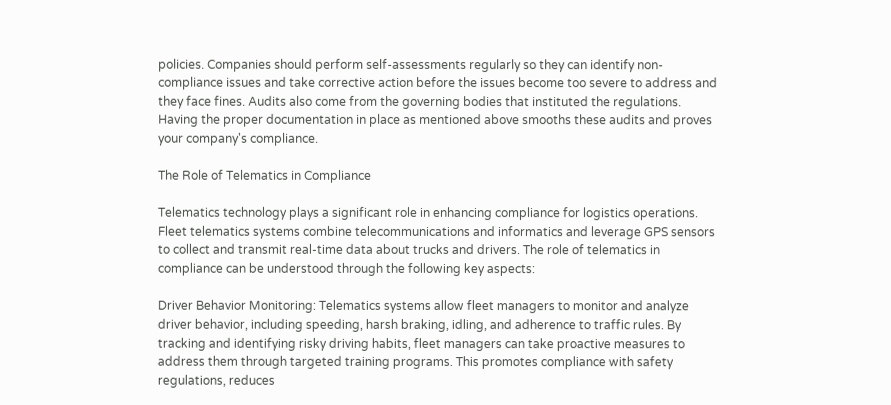policies. Companies should perform self-assessments regularly so they can identify non-compliance issues and take corrective action before the issues become too severe to address and they face fines. Audits also come from the governing bodies that instituted the regulations. Having the proper documentation in place as mentioned above smooths these audits and proves your company's compliance.

The Role of Telematics in Compliance

Telematics technology plays a significant role in enhancing compliance for logistics operations. Fleet telematics systems combine telecommunications and informatics and leverage GPS sensors to collect and transmit real-time data about trucks and drivers. The role of telematics in compliance can be understood through the following key aspects:

Driver Behavior Monitoring: Telematics systems allow fleet managers to monitor and analyze driver behavior, including speeding, harsh braking, idling, and adherence to traffic rules. By tracking and identifying risky driving habits, fleet managers can take proactive measures to address them through targeted training programs. This promotes compliance with safety regulations, reduces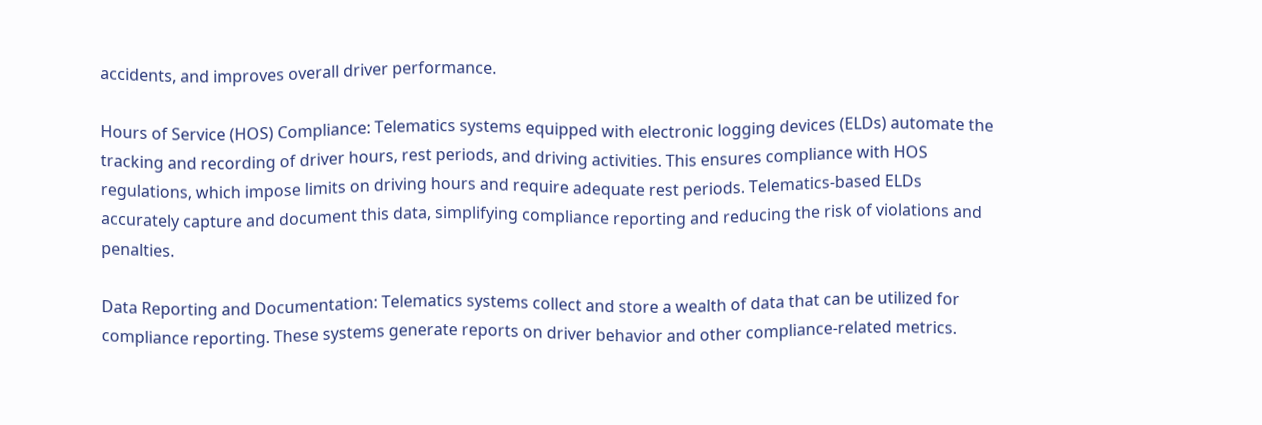accidents, and improves overall driver performance.

Hours of Service (HOS) Compliance: Telematics systems equipped with electronic logging devices (ELDs) automate the tracking and recording of driver hours, rest periods, and driving activities. This ensures compliance with HOS regulations, which impose limits on driving hours and require adequate rest periods. Telematics-based ELDs accurately capture and document this data, simplifying compliance reporting and reducing the risk of violations and penalties.

Data Reporting and Documentation: Telematics systems collect and store a wealth of data that can be utilized for compliance reporting. These systems generate reports on driver behavior and other compliance-related metrics.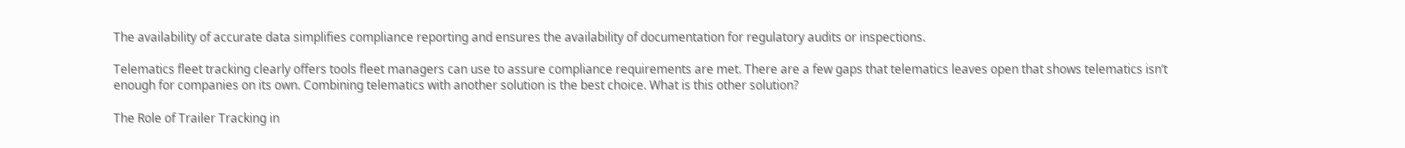The availability of accurate data simplifies compliance reporting and ensures the availability of documentation for regulatory audits or inspections.

Telematics fleet tracking clearly offers tools fleet managers can use to assure compliance requirements are met. There are a few gaps that telematics leaves open that shows telematics isn’t enough for companies on its own. Combining telematics with another solution is the best choice. What is this other solution?

The Role of Trailer Tracking in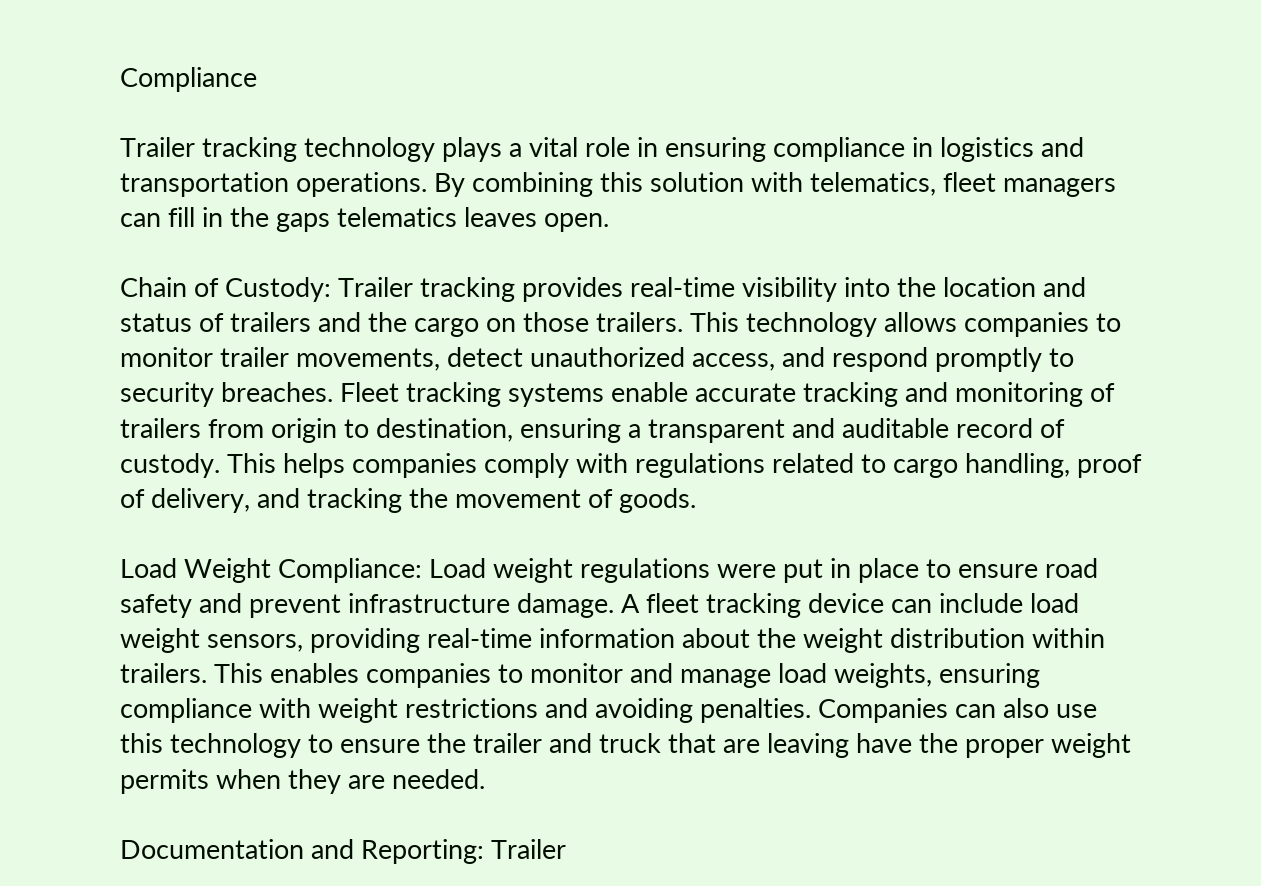Compliance

Trailer tracking technology plays a vital role in ensuring compliance in logistics and transportation operations. By combining this solution with telematics, fleet managers can fill in the gaps telematics leaves open.

Chain of Custody: Trailer tracking provides real-time visibility into the location and status of trailers and the cargo on those trailers. This technology allows companies to monitor trailer movements, detect unauthorized access, and respond promptly to security breaches. Fleet tracking systems enable accurate tracking and monitoring of trailers from origin to destination, ensuring a transparent and auditable record of custody. This helps companies comply with regulations related to cargo handling, proof of delivery, and tracking the movement of goods.

Load Weight Compliance: Load weight regulations were put in place to ensure road safety and prevent infrastructure damage. A fleet tracking device can include load weight sensors, providing real-time information about the weight distribution within trailers. This enables companies to monitor and manage load weights, ensuring compliance with weight restrictions and avoiding penalties. Companies can also use this technology to ensure the trailer and truck that are leaving have the proper weight permits when they are needed.

Documentation and Reporting: Trailer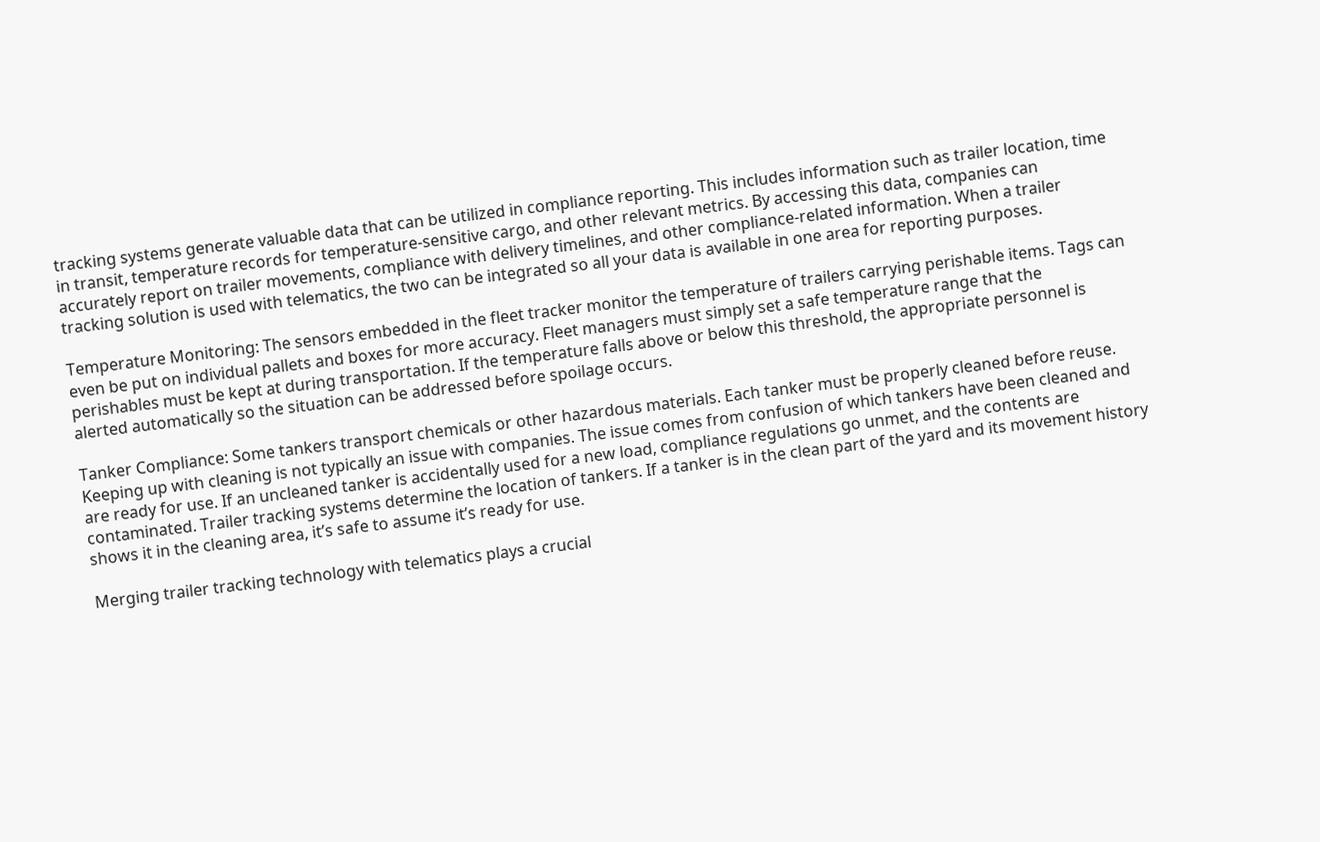tracking systems generate valuable data that can be utilized in compliance reporting. This includes information such as trailer location, time in transit, temperature records for temperature-sensitive cargo, and other relevant metrics. By accessing this data, companies can accurately report on trailer movements, compliance with delivery timelines, and other compliance-related information. When a trailer tracking solution is used with telematics, the two can be integrated so all your data is available in one area for reporting purposes.

Temperature Monitoring: The sensors embedded in the fleet tracker monitor the temperature of trailers carrying perishable items. Tags can even be put on individual pallets and boxes for more accuracy. Fleet managers must simply set a safe temperature range that the perishables must be kept at during transportation. If the temperature falls above or below this threshold, the appropriate personnel is alerted automatically so the situation can be addressed before spoilage occurs.

Tanker Compliance: Some tankers transport chemicals or other hazardous materials. Each tanker must be properly cleaned before reuse. Keeping up with cleaning is not typically an issue with companies. The issue comes from confusion of which tankers have been cleaned and are ready for use. If an uncleaned tanker is accidentally used for a new load, compliance regulations go unmet, and the contents are contaminated. Trailer tracking systems determine the location of tankers. If a tanker is in the clean part of the yard and its movement history shows it in the cleaning area, it’s safe to assume it’s ready for use.

Merging trailer tracking technology with telematics plays a crucial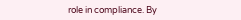role in compliance. By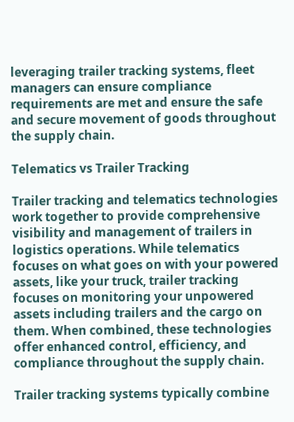leveraging trailer tracking systems, fleet managers can ensure compliance requirements are met and ensure the safe and secure movement of goods throughout the supply chain.

Telematics vs Trailer Tracking

Trailer tracking and telematics technologies work together to provide comprehensive visibility and management of trailers in logistics operations. While telematics focuses on what goes on with your powered assets, like your truck, trailer tracking focuses on monitoring your unpowered assets including trailers and the cargo on them. When combined, these technologies offer enhanced control, efficiency, and compliance throughout the supply chain.

Trailer tracking systems typically combine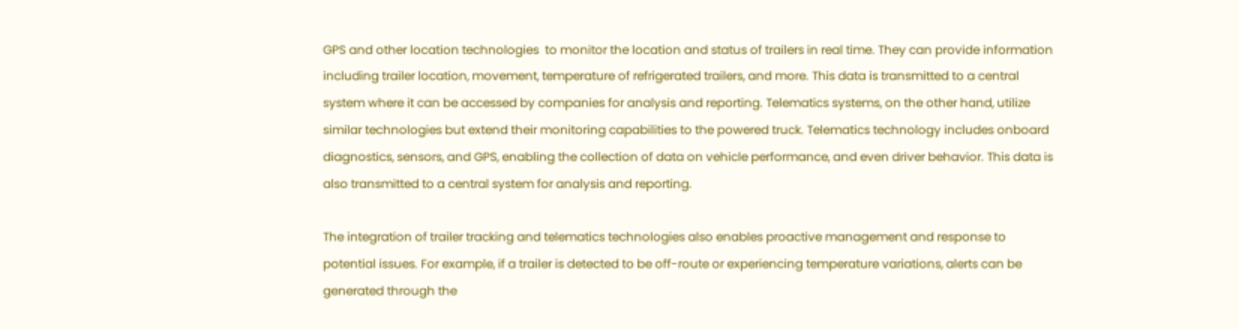GPS and other location technologies  to monitor the location and status of trailers in real time. They can provide information including trailer location, movement, temperature of refrigerated trailers, and more. This data is transmitted to a central system where it can be accessed by companies for analysis and reporting. Telematics systems, on the other hand, utilize similar technologies but extend their monitoring capabilities to the powered truck. Telematics technology includes onboard diagnostics, sensors, and GPS, enabling the collection of data on vehicle performance, and even driver behavior. This data is also transmitted to a central system for analysis and reporting.

The integration of trailer tracking and telematics technologies also enables proactive management and response to potential issues. For example, if a trailer is detected to be off-route or experiencing temperature variations, alerts can be generated through the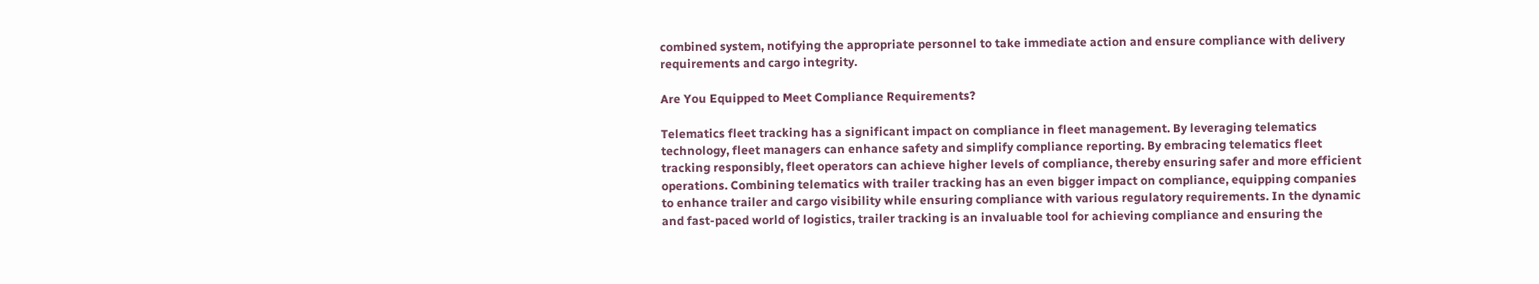combined system, notifying the appropriate personnel to take immediate action and ensure compliance with delivery requirements and cargo integrity.

Are You Equipped to Meet Compliance Requirements?

Telematics fleet tracking has a significant impact on compliance in fleet management. By leveraging telematics technology, fleet managers can enhance safety and simplify compliance reporting. By embracing telematics fleet tracking responsibly, fleet operators can achieve higher levels of compliance, thereby ensuring safer and more efficient operations. Combining telematics with trailer tracking has an even bigger impact on compliance, equipping companies to enhance trailer and cargo visibility while ensuring compliance with various regulatory requirements. In the dynamic and fast-paced world of logistics, trailer tracking is an invaluable tool for achieving compliance and ensuring the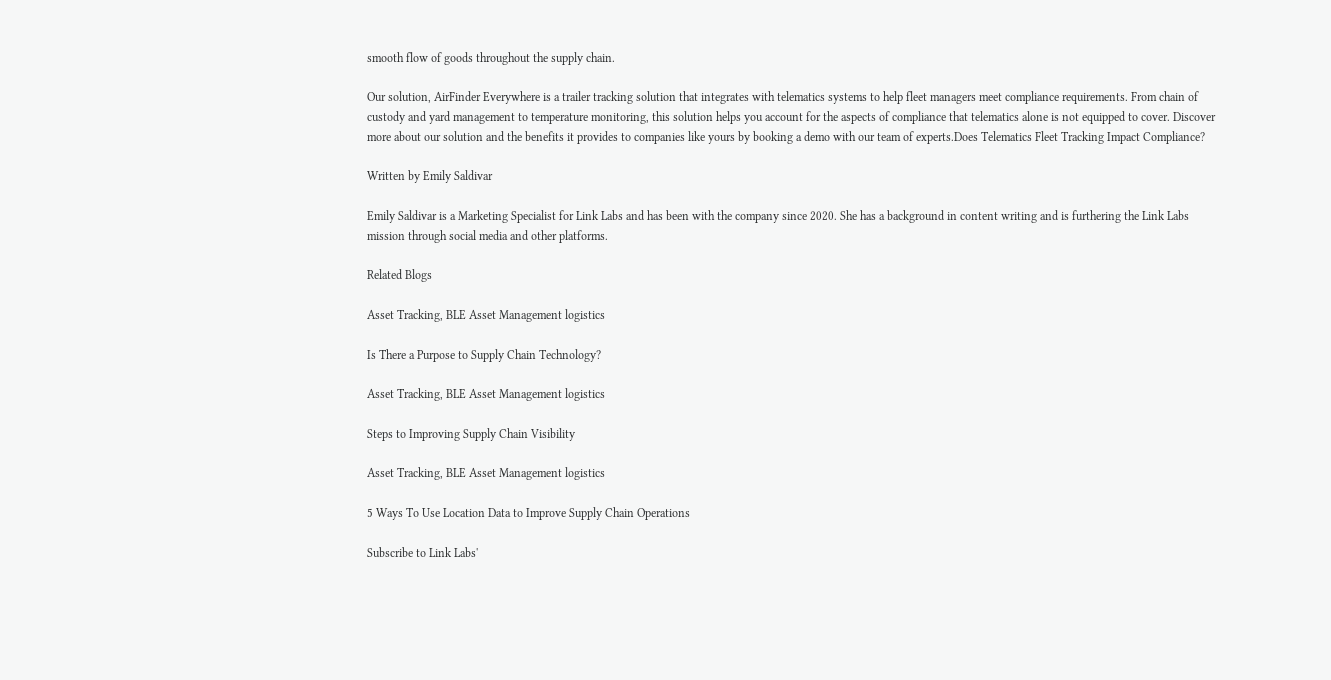smooth flow of goods throughout the supply chain.

Our solution, AirFinder Everywhere is a trailer tracking solution that integrates with telematics systems to help fleet managers meet compliance requirements. From chain of custody and yard management to temperature monitoring, this solution helps you account for the aspects of compliance that telematics alone is not equipped to cover. Discover more about our solution and the benefits it provides to companies like yours by booking a demo with our team of experts.Does Telematics Fleet Tracking Impact Compliance?

Written by Emily Saldivar

Emily Saldivar is a Marketing Specialist for Link Labs and has been with the company since 2020. She has a background in content writing and is furthering the Link Labs mission through social media and other platforms.

Related Blogs

Asset Tracking, BLE Asset Management logistics

Is There a Purpose to Supply Chain Technology?

Asset Tracking, BLE Asset Management logistics

Steps to Improving Supply Chain Visibility

Asset Tracking, BLE Asset Management logistics

5 Ways To Use Location Data to Improve Supply Chain Operations

Subscribe to Link Labs'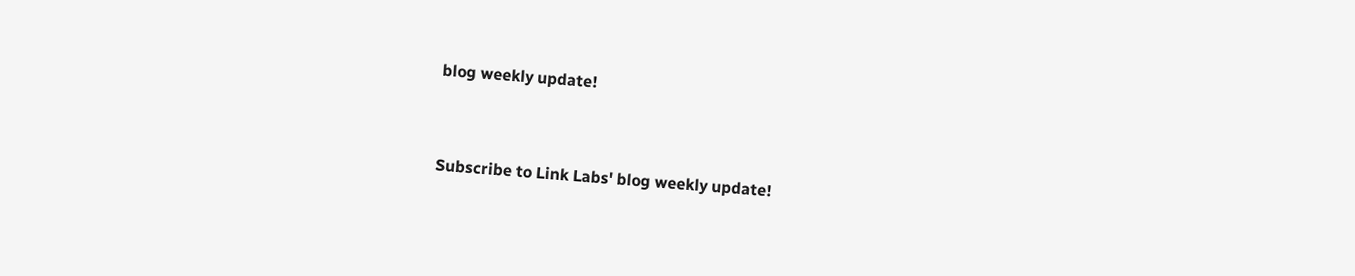blog weekly update!


Subscribe to Link Labs' blog weekly update!